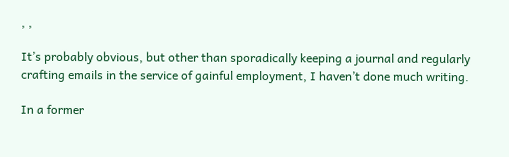, ,

It’s probably obvious, but other than sporadically keeping a journal and regularly crafting emails in the service of gainful employment, I haven’t done much writing.

In a former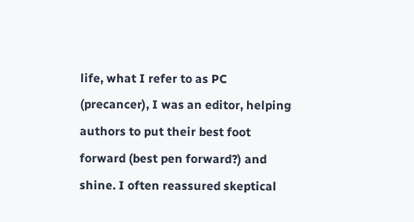life, what I refer to as PC (precancer), I was an editor, helping authors to put their best foot forward (best pen forward?) and shine. I often reassured skeptical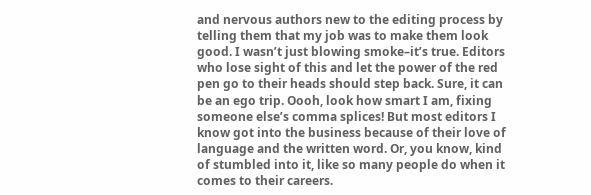and nervous authors new to the editing process by telling them that my job was to make them look good. I wasn’t just blowing smoke–it’s true. Editors who lose sight of this and let the power of the red pen go to their heads should step back. Sure, it can be an ego trip. Oooh, look how smart I am, fixing someone else’s comma splices! But most editors I know got into the business because of their love of language and the written word. Or, you know, kind of stumbled into it, like so many people do when it comes to their careers.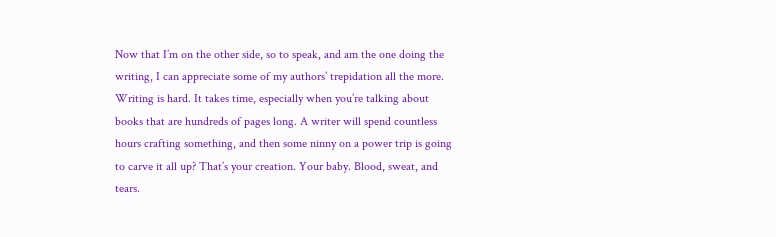Now that I’m on the other side, so to speak, and am the one doing the writing, I can appreciate some of my authors’ trepidation all the more. Writing is hard. It takes time, especially when you’re talking about books that are hundreds of pages long. A writer will spend countless hours crafting something, and then some ninny on a power trip is going to carve it all up? That’s your creation. Your baby. Blood, sweat, and tears.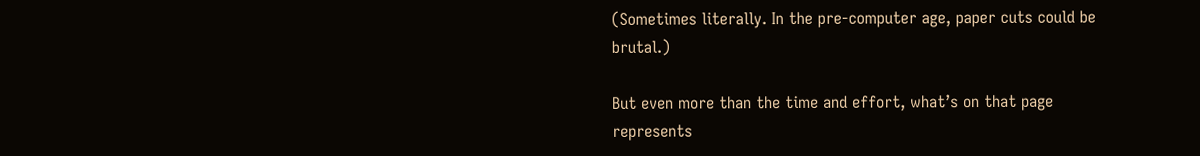(Sometimes literally. In the pre-computer age, paper cuts could be brutal.)

But even more than the time and effort, what’s on that page represents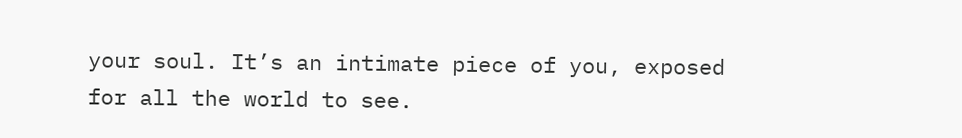your soul. It’s an intimate piece of you, exposed for all the world to see.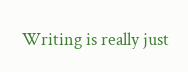Writing is really just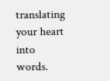translating your heart into words.